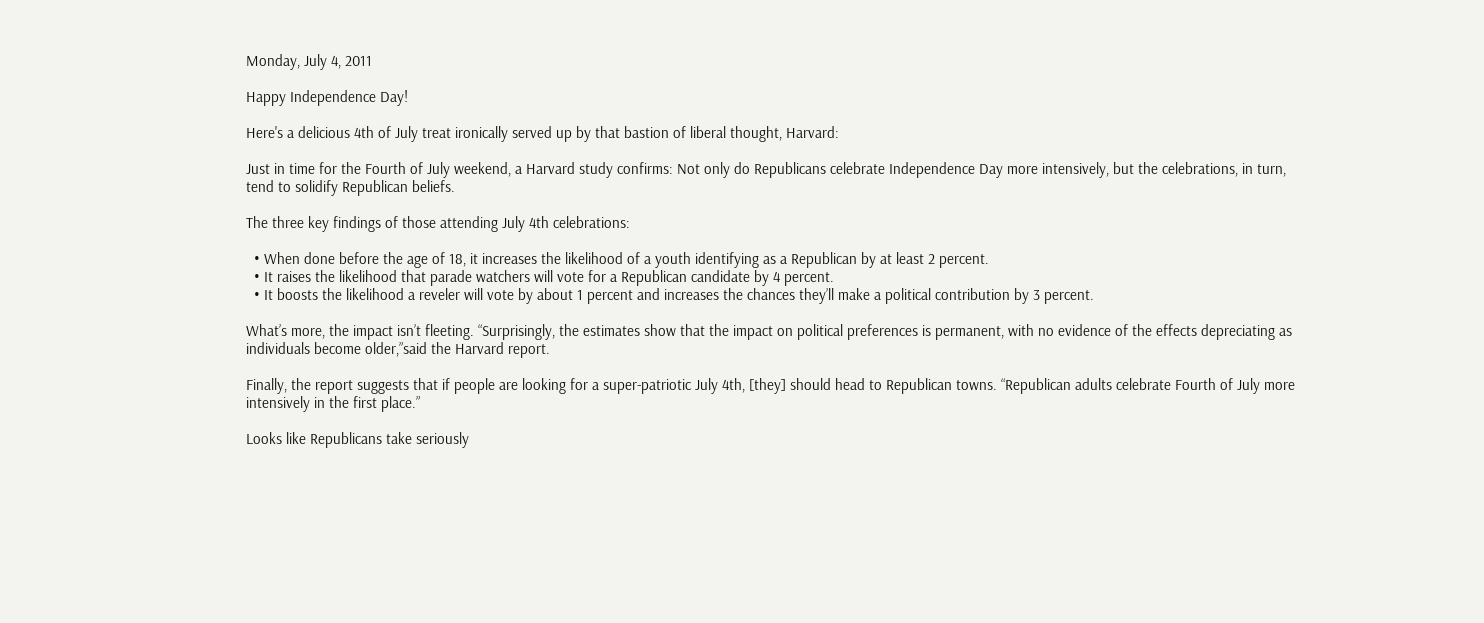Monday, July 4, 2011

Happy Independence Day!

Here's a delicious 4th of July treat ironically served up by that bastion of liberal thought, Harvard:

Just in time for the Fourth of July weekend, a Harvard study confirms: Not only do Republicans celebrate Independence Day more intensively, but the celebrations, in turn, tend to solidify Republican beliefs.

The three key findings of those attending July 4th celebrations:

  • When done before the age of 18, it increases the likelihood of a youth identifying as a Republican by at least 2 percent.
  • It raises the likelihood that parade watchers will vote for a Republican candidate by 4 percent.
  • It boosts the likelihood a reveler will vote by about 1 percent and increases the chances they’ll make a political contribution by 3 percent.

What’s more, the impact isn’t fleeting. “Surprisingly, the estimates show that the impact on political preferences is permanent, with no evidence of the effects depreciating as individuals become older,”said the Harvard report.

Finally, the report suggests that if people are looking for a super-patriotic July 4th, [they] should head to Republican towns. “Republican adults celebrate Fourth of July more intensively in the first place.”

Looks like Republicans take seriously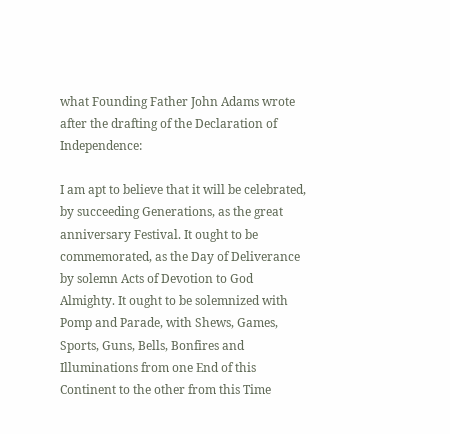what Founding Father John Adams wrote after the drafting of the Declaration of Independence:

I am apt to believe that it will be celebrated, by succeeding Generations, as the great anniversary Festival. It ought to be commemorated, as the Day of Deliverance by solemn Acts of Devotion to God Almighty. It ought to be solemnized with Pomp and Parade, with Shews, Games, Sports, Guns, Bells, Bonfires and Illuminations from one End of this Continent to the other from this Time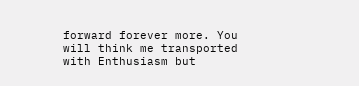forward forever more. You will think me transported with Enthusiasm but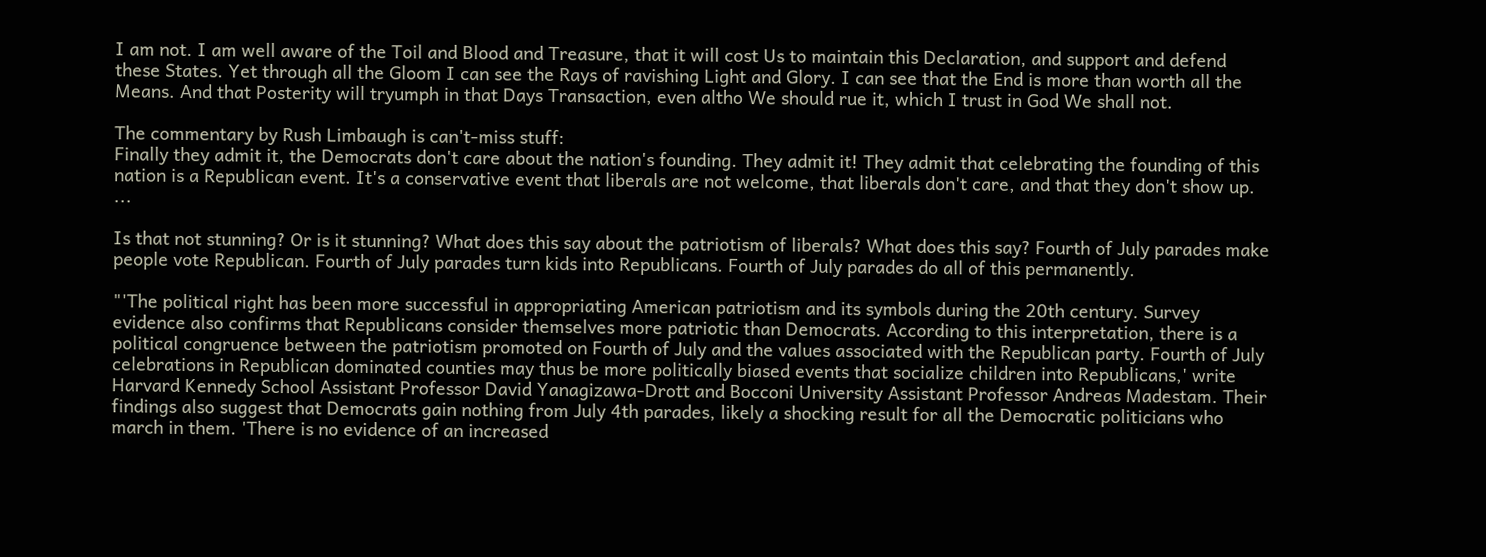I am not. I am well aware of the Toil and Blood and Treasure, that it will cost Us to maintain this Declaration, and support and defend these States. Yet through all the Gloom I can see the Rays of ravishing Light and Glory. I can see that the End is more than worth all the Means. And that Posterity will tryumph in that Days Transaction, even altho We should rue it, which I trust in God We shall not.

The commentary by Rush Limbaugh is can't-miss stuff:
Finally they admit it, the Democrats don't care about the nation's founding. They admit it! They admit that celebrating the founding of this nation is a Republican event. It's a conservative event that liberals are not welcome, that liberals don't care, and that they don't show up. ...

Is that not stunning? Or is it stunning? What does this say about the patriotism of liberals? What does this say? Fourth of July parades make people vote Republican. Fourth of July parades turn kids into Republicans. Fourth of July parades do all of this permanently.

"'The political right has been more successful in appropriating American patriotism and its symbols during the 20th century. Survey evidence also confirms that Republicans consider themselves more patriotic than Democrats. According to this interpretation, there is a political congruence between the patriotism promoted on Fourth of July and the values associated with the Republican party. Fourth of July celebrations in Republican dominated counties may thus be more politically biased events that socialize children into Republicans,' write Harvard Kennedy School Assistant Professor David Yanagizawa-Drott and Bocconi University Assistant Professor Andreas Madestam. Their findings also suggest that Democrats gain nothing from July 4th parades, likely a shocking result for all the Democratic politicians who march in them. 'There is no evidence of an increased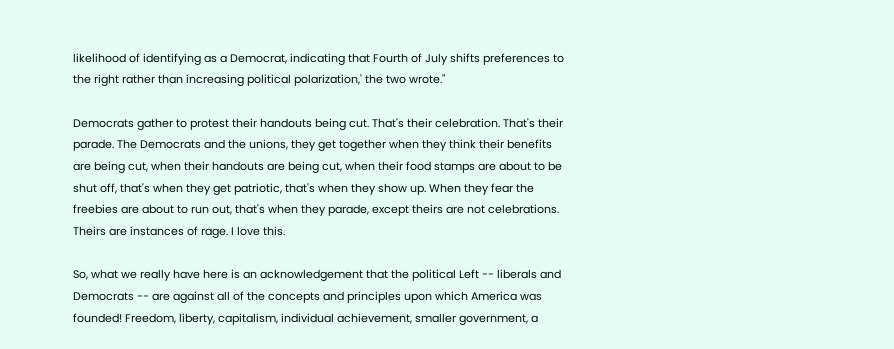likelihood of identifying as a Democrat, indicating that Fourth of July shifts preferences to the right rather than increasing political polarization,' the two wrote."

Democrats gather to protest their handouts being cut. That's their celebration. That's their parade. The Democrats and the unions, they get together when they think their benefits are being cut, when their handouts are being cut, when their food stamps are about to be shut off, that's when they get patriotic, that's when they show up. When they fear the freebies are about to run out, that's when they parade, except theirs are not celebrations. Theirs are instances of rage. I love this.

So, what we really have here is an acknowledgement that the political Left -- liberals and Democrats -- are against all of the concepts and principles upon which America was founded! Freedom, liberty, capitalism, individual achievement, smaller government, a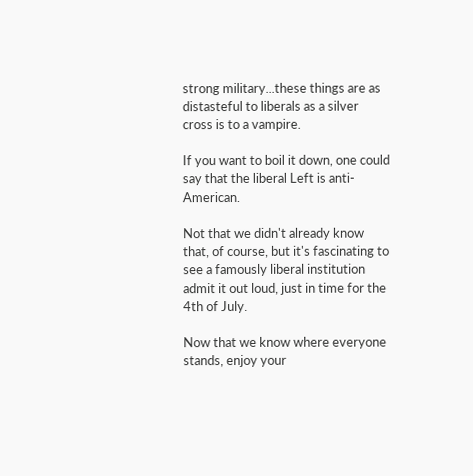strong military...these things are as distasteful to liberals as a silver cross is to a vampire.

If you want to boil it down, one could say that the liberal Left is anti-American.

Not that we didn't already know that, of course, but it's fascinating to see a famously liberal institution admit it out loud, just in time for the 4th of July.

Now that we know where everyone stands, enjoy your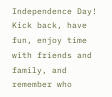Independence Day! Kick back, have fun, enjoy time with friends and family, and remember who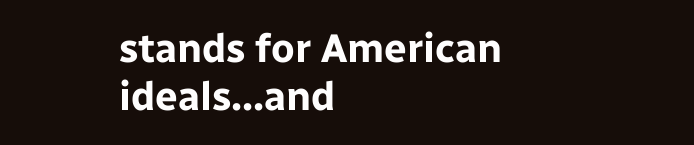stands for American ideals...and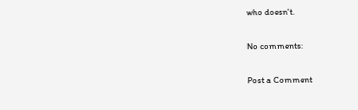who doesn't.

No comments:

Post a Comment